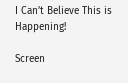I Can’t Believe This is Happening!

Screen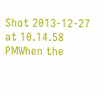Shot 2013-12-27 at 10.14.58 PMWhen the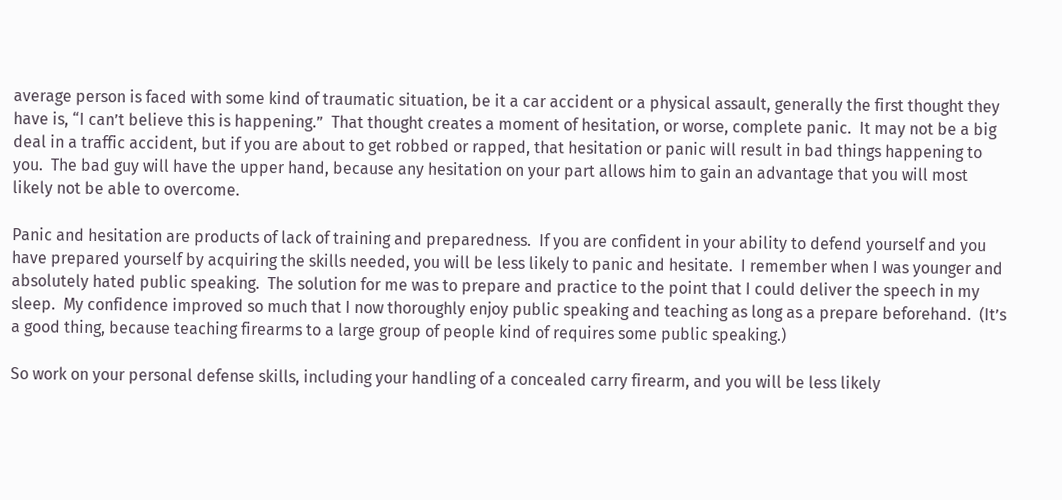average person is faced with some kind of traumatic situation, be it a car accident or a physical assault, generally the first thought they have is, “I can’t believe this is happening.”  That thought creates a moment of hesitation, or worse, complete panic.  It may not be a big deal in a traffic accident, but if you are about to get robbed or rapped, that hesitation or panic will result in bad things happening to you.  The bad guy will have the upper hand, because any hesitation on your part allows him to gain an advantage that you will most likely not be able to overcome.

Panic and hesitation are products of lack of training and preparedness.  If you are confident in your ability to defend yourself and you have prepared yourself by acquiring the skills needed, you will be less likely to panic and hesitate.  I remember when I was younger and absolutely hated public speaking.  The solution for me was to prepare and practice to the point that I could deliver the speech in my sleep.  My confidence improved so much that I now thoroughly enjoy public speaking and teaching as long as a prepare beforehand.  (It’s a good thing, because teaching firearms to a large group of people kind of requires some public speaking.)

So work on your personal defense skills, including your handling of a concealed carry firearm, and you will be less likely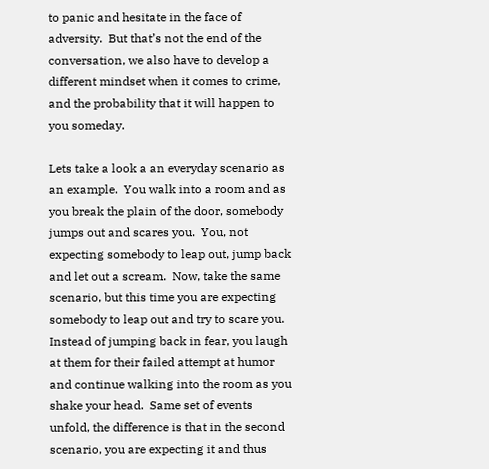to panic and hesitate in the face of adversity.  But that’s not the end of the conversation, we also have to develop a different mindset when it comes to crime, and the probability that it will happen to you someday.

Lets take a look a an everyday scenario as an example.  You walk into a room and as you break the plain of the door, somebody jumps out and scares you.  You, not expecting somebody to leap out, jump back and let out a scream.  Now, take the same scenario, but this time you are expecting somebody to leap out and try to scare you.  Instead of jumping back in fear, you laugh at them for their failed attempt at humor and continue walking into the room as you shake your head.  Same set of events unfold, the difference is that in the second scenario, you are expecting it and thus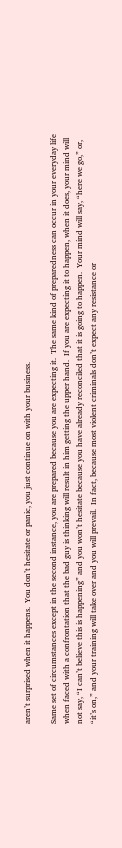aren’t surprised when it happens.  You don’t hesitate or panic, you just continue on with your business.

Same set of circumstances except in the second instance, you are prepared because you are expecting it.  The same kind of preparedness can occur in your everyday life when faced with a confrontation that the bad guy is thinking will result in him getting the upper hand.  If you are expecting it to happen, when it does, your mind will not say, “I can’t believe this is happening” and you won’t hesitate because you have already reconciled that it is going to happen.  Your mind will say, “here we go,” or, “it’s on,” and your training will take over and you will prevail.  In fact, because most violent criminals don’t expect any resistance or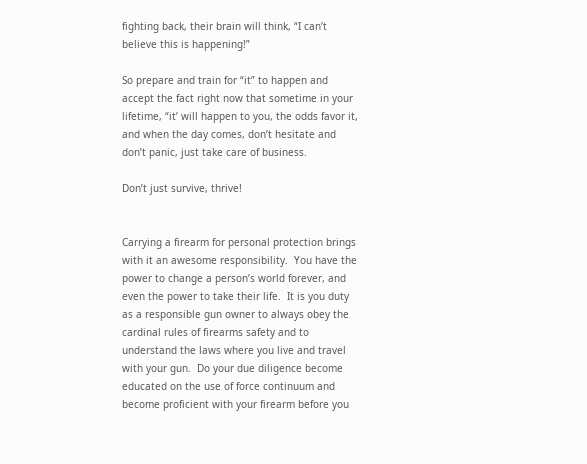fighting back, their brain will think, “I can’t believe this is happening!”

So prepare and train for “it” to happen and accept the fact right now that sometime in your lifetime, “it’ will happen to you, the odds favor it, and when the day comes, don’t hesitate and don’t panic, just take care of business.

Don’t just survive, thrive!


Carrying a firearm for personal protection brings with it an awesome responsibility.  You have the power to change a person’s world forever, and even the power to take their life.  It is you duty as a responsible gun owner to always obey the cardinal rules of firearms safety and to understand the laws where you live and travel with your gun.  Do your due diligence become educated on the use of force continuum and become proficient with your firearm before you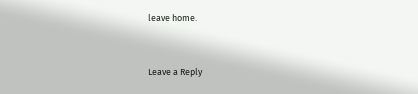leave home.


Leave a Reply